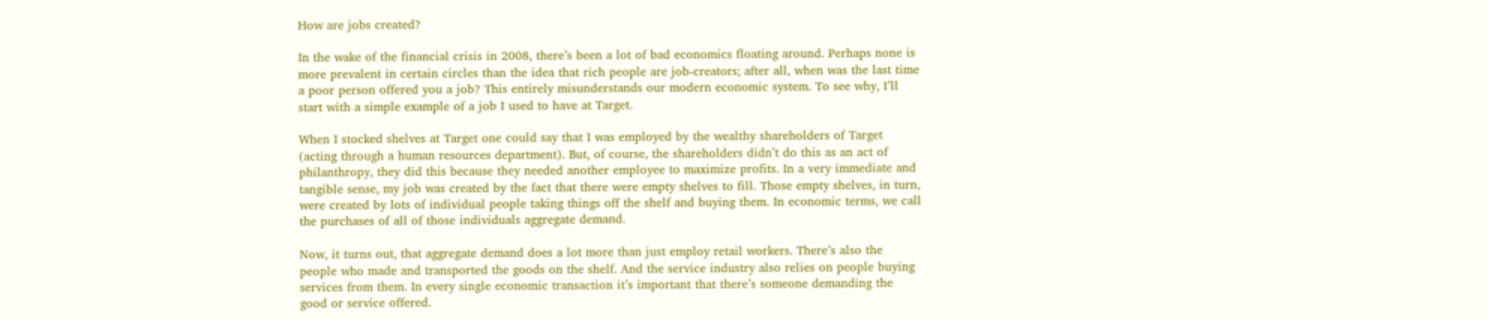How are jobs created?

In the wake of the financial crisis in 2008, there’s been a lot of bad economics floating around. Perhaps none is more prevalent in certain circles than the idea that rich people are job-creators; after all, when was the last time a poor person offered you a job? This entirely misunderstands our modern economic system. To see why, I’ll start with a simple example of a job I used to have at Target.

When I stocked shelves at Target one could say that I was employed by the wealthy shareholders of Target (acting through a human resources department). But, of course, the shareholders didn’t do this as an act of philanthropy, they did this because they needed another employee to maximize profits. In a very immediate and tangible sense, my job was created by the fact that there were empty shelves to fill. Those empty shelves, in turn, were created by lots of individual people taking things off the shelf and buying them. In economic terms, we call the purchases of all of those individuals aggregate demand.

Now, it turns out, that aggregate demand does a lot more than just employ retail workers. There’s also the people who made and transported the goods on the shelf. And the service industry also relies on people buying services from them. In every single economic transaction it’s important that there’s someone demanding the good or service offered.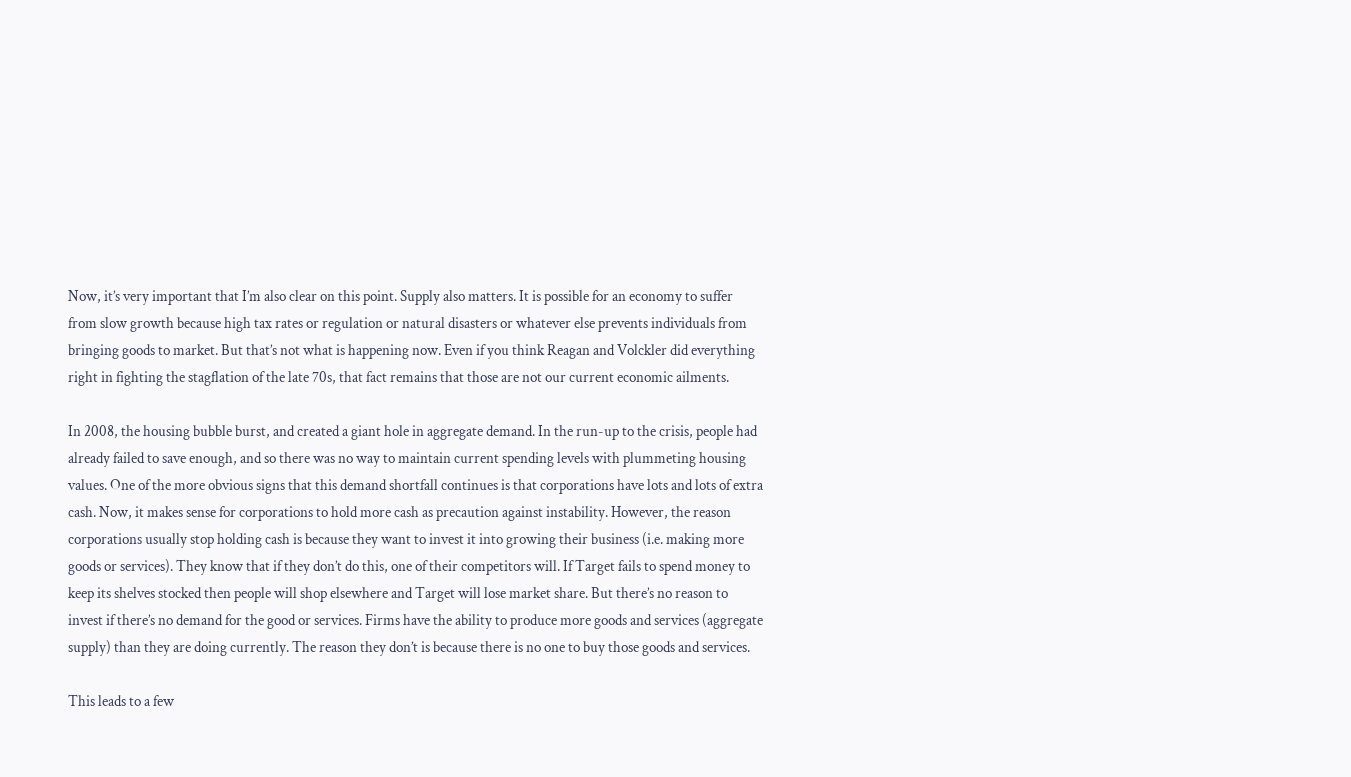Now, it’s very important that I’m also clear on this point. Supply also matters. It is possible for an economy to suffer from slow growth because high tax rates or regulation or natural disasters or whatever else prevents individuals from bringing goods to market. But that’s not what is happening now. Even if you think Reagan and Volckler did everything right in fighting the stagflation of the late 70s, that fact remains that those are not our current economic ailments.

In 2008, the housing bubble burst, and created a giant hole in aggregate demand. In the run-up to the crisis, people had already failed to save enough, and so there was no way to maintain current spending levels with plummeting housing values. One of the more obvious signs that this demand shortfall continues is that corporations have lots and lots of extra cash. Now, it makes sense for corporations to hold more cash as precaution against instability. However, the reason corporations usually stop holding cash is because they want to invest it into growing their business (i.e. making more goods or services). They know that if they don’t do this, one of their competitors will. If Target fails to spend money to keep its shelves stocked then people will shop elsewhere and Target will lose market share. But there’s no reason to invest if there’s no demand for the good or services. Firms have the ability to produce more goods and services (aggregate supply) than they are doing currently. The reason they don’t is because there is no one to buy those goods and services.

This leads to a few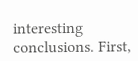interesting conclusions. First,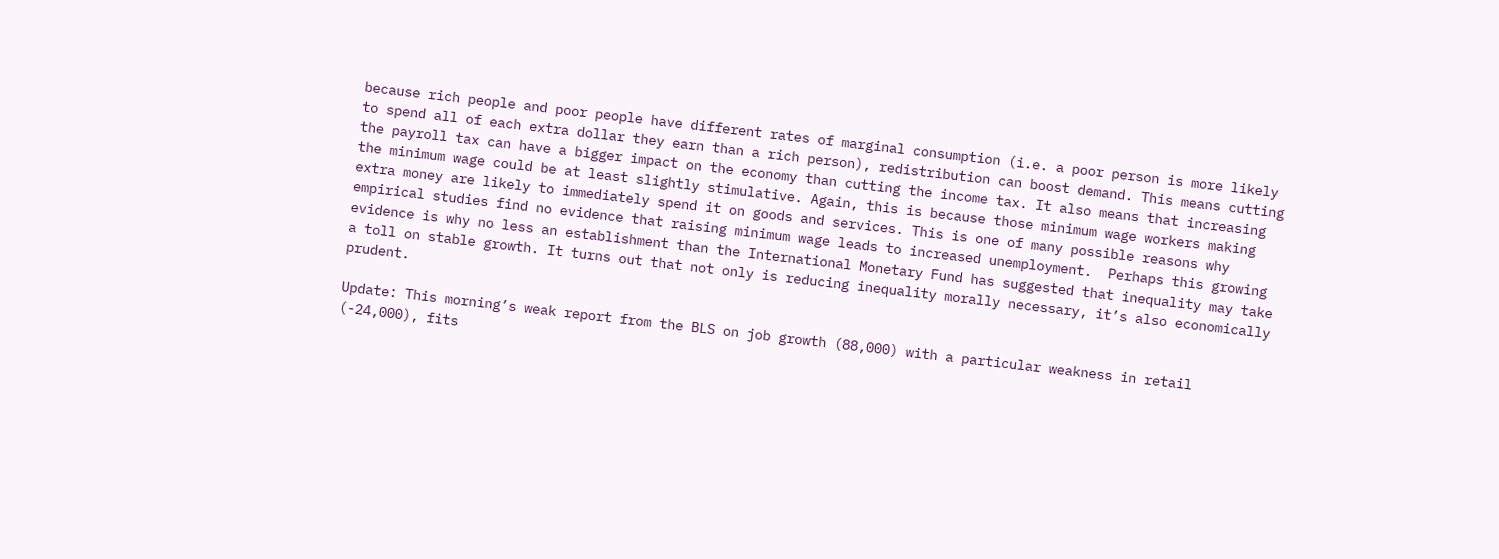because rich people and poor people have different rates of marginal consumption (i.e. a poor person is more likely to spend all of each extra dollar they earn than a rich person), redistribution can boost demand. This means cutting the payroll tax can have a bigger impact on the economy than cutting the income tax. It also means that increasing the minimum wage could be at least slightly stimulative. Again, this is because those minimum wage workers making extra money are likely to immediately spend it on goods and services. This is one of many possible reasons why empirical studies find no evidence that raising minimum wage leads to increased unemployment.  Perhaps this growing evidence is why no less an establishment than the International Monetary Fund has suggested that inequality may take a toll on stable growth. It turns out that not only is reducing inequality morally necessary, it’s also economically prudent.

Update: This morning’s weak report from the BLS on job growth (88,000) with a particular weakness in retail (-24,000), fits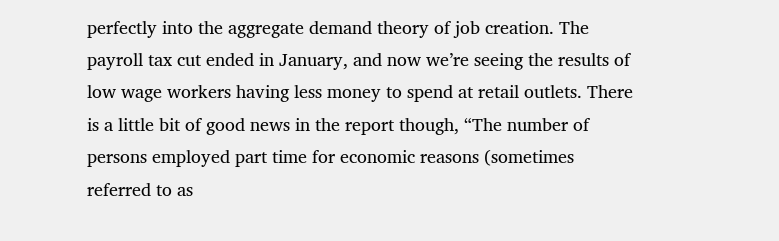perfectly into the aggregate demand theory of job creation. The payroll tax cut ended in January, and now we’re seeing the results of low wage workers having less money to spend at retail outlets. There is a little bit of good news in the report though, “The number of persons employed part time for economic reasons (sometimes referred to as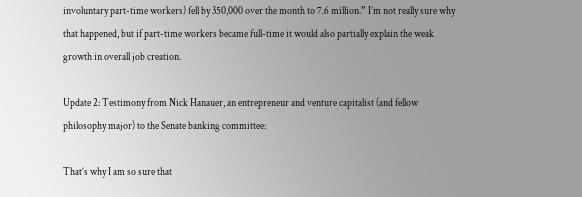involuntary part-time workers) fell by 350,000 over the month to 7.6 million.” I’m not really sure why that happened, but if part-time workers became full-time it would also partially explain the weak growth in overall job creation.

Update 2: Testimony from Nick Hanauer, an entrepreneur and venture capitalist (and fellow philosophy major) to the Senate banking committee:

That’s why I am so sure that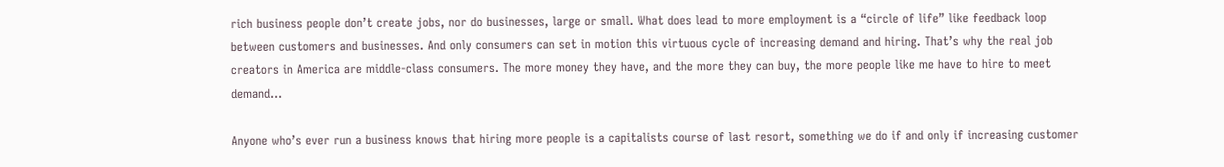rich business people don’t create jobs, nor do businesses, large or small. What does lead to more employment is a “circle of life” like feedback loop between customers and businesses. And only consumers can set in motion this virtuous cycle of increasing demand and hiring. That’s why the real job creators in America are middle-class consumers. The more money they have, and the more they can buy, the more people like me have to hire to meet demand…

Anyone who’s ever run a business knows that hiring more people is a capitalists course of last resort, something we do if and only if increasing customer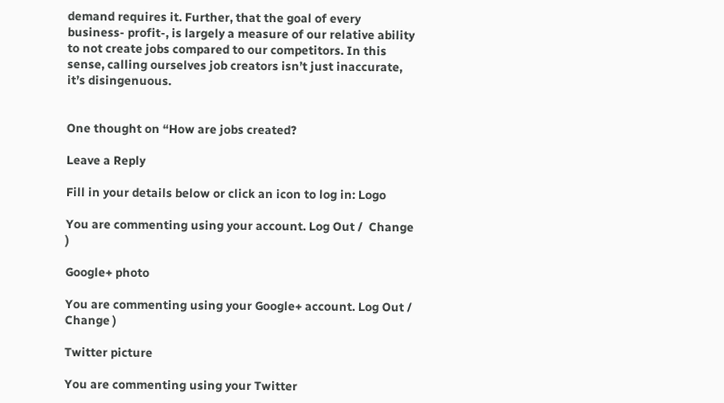demand requires it. Further, that the goal of every business- profit-, is largely a measure of our relative ability to not create jobs compared to our competitors. In this sense, calling ourselves job creators isn’t just inaccurate, it’s disingenuous.


One thought on “How are jobs created?

Leave a Reply

Fill in your details below or click an icon to log in: Logo

You are commenting using your account. Log Out /  Change )

Google+ photo

You are commenting using your Google+ account. Log Out /  Change )

Twitter picture

You are commenting using your Twitter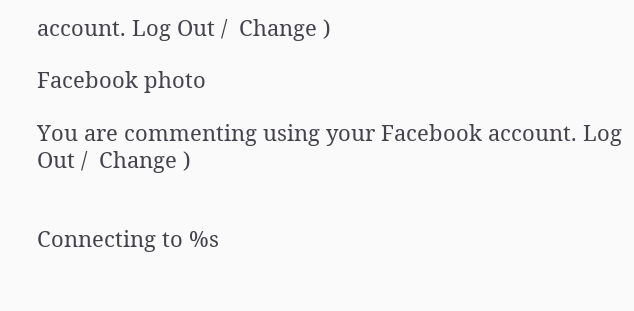account. Log Out /  Change )

Facebook photo

You are commenting using your Facebook account. Log Out /  Change )


Connecting to %s